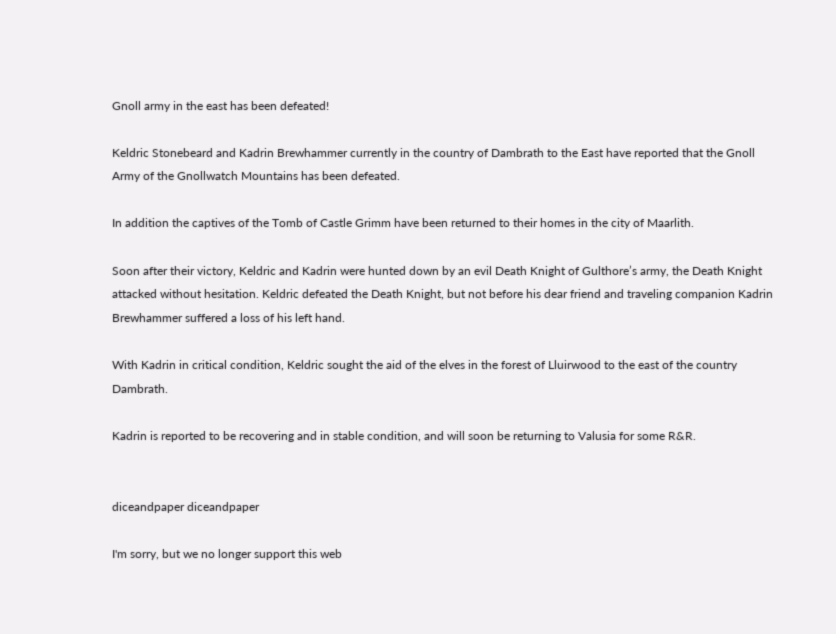Gnoll army in the east has been defeated!

Keldric Stonebeard and Kadrin Brewhammer currently in the country of Dambrath to the East have reported that the Gnoll Army of the Gnollwatch Mountains has been defeated.

In addition the captives of the Tomb of Castle Grimm have been returned to their homes in the city of Maarlith.

Soon after their victory, Keldric and Kadrin were hunted down by an evil Death Knight of Gulthore’s army, the Death Knight attacked without hesitation. Keldric defeated the Death Knight, but not before his dear friend and traveling companion Kadrin Brewhammer suffered a loss of his left hand.

With Kadrin in critical condition, Keldric sought the aid of the elves in the forest of Lluirwood to the east of the country Dambrath.

Kadrin is reported to be recovering and in stable condition, and will soon be returning to Valusia for some R&R.


diceandpaper diceandpaper

I'm sorry, but we no longer support this web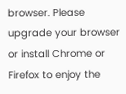browser. Please upgrade your browser or install Chrome or Firefox to enjoy the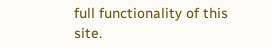full functionality of this site.